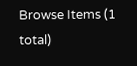Browse Items (1 total)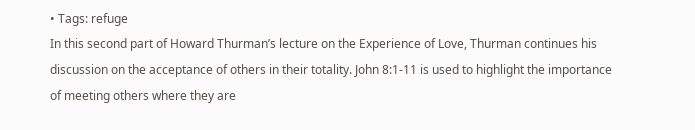• Tags: refuge
In this second part of Howard Thurman’s lecture on the Experience of Love, Thurman continues his discussion on the acceptance of others in their totality. John 8:1-11 is used to highlight the importance of meeting others where they are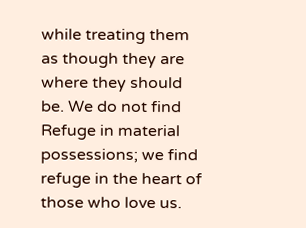while treating them as though they are where they should be. We do not find Refuge in material possessions; we find refuge in the heart of those who love us.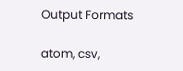Output Formats

atom, csv,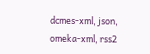dcmes-xml, json, omeka-xml, rss2